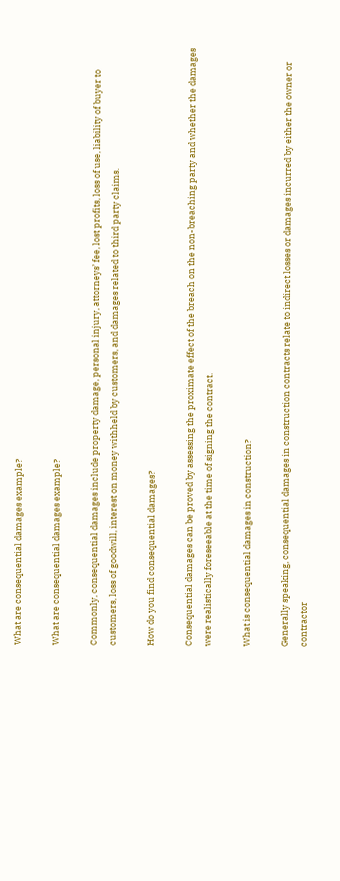What are consequential damages example?

What are consequential damages example?

Commonly, consequential damages include property damage, personal injury, attorneys’ fee, lost profits, loss of use, liability of buyer to customers, loss of goodwill, interest on money withheld by customers, and damages related to third party claims.

How do you find consequential damages?

Consequential damages can be proved by assessing the proximate effect of the breach on the non-breaching party and whether the damages were realistically foreseeable at the time of signing the contract.

What is consequential damages in construction?

Generally speaking, consequential damages in construction contracts relate to indirect losses or damages incurred by either the owner or contractor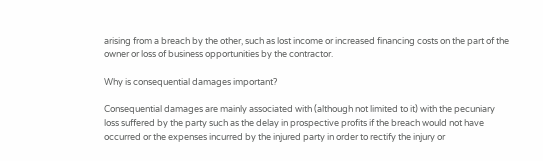arising from a breach by the other, such as lost income or increased financing costs on the part of the owner or loss of business opportunities by the contractor.

Why is consequential damages important?

Consequential damages are mainly associated with (although not limited to it) with the pecuniary loss suffered by the party such as the delay in prospective profits if the breach would not have occurred or the expenses incurred by the injured party in order to rectify the injury or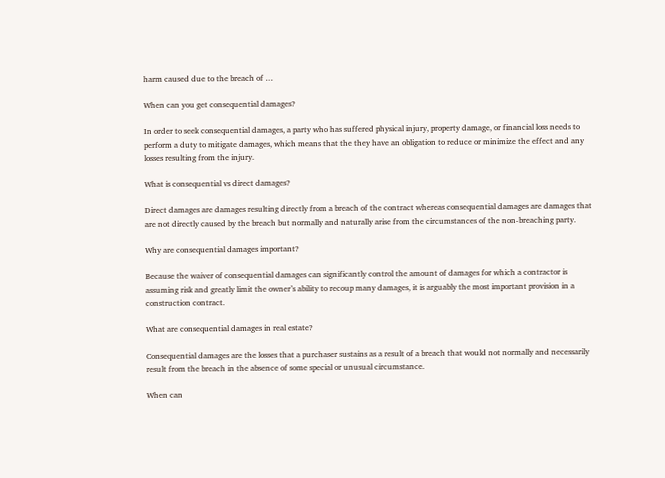harm caused due to the breach of …

When can you get consequential damages?

In order to seek consequential damages, a party who has suffered physical injury, property damage, or financial loss needs to perform a duty to mitigate damages, which means that the they have an obligation to reduce or minimize the effect and any losses resulting from the injury.

What is consequential vs direct damages?

Direct damages are damages resulting directly from a breach of the contract whereas consequential damages are damages that are not directly caused by the breach but normally and naturally arise from the circumstances of the non-breaching party.

Why are consequential damages important?

Because the waiver of consequential damages can significantly control the amount of damages for which a contractor is assuming risk and greatly limit the owner’s ability to recoup many damages, it is arguably the most important provision in a construction contract.

What are consequential damages in real estate?

Consequential damages are the losses that a purchaser sustains as a result of a breach that would not normally and necessarily result from the breach in the absence of some special or unusual circumstance.

When can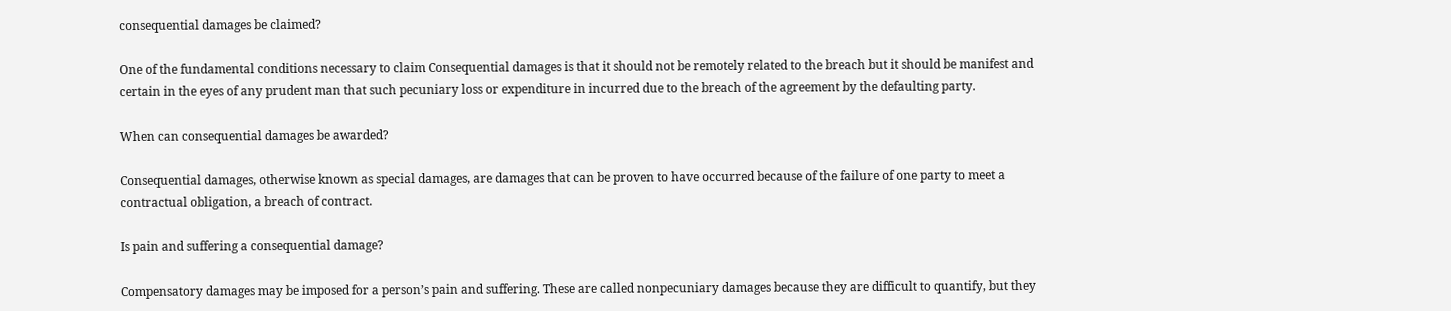consequential damages be claimed?

One of the fundamental conditions necessary to claim Consequential damages is that it should not be remotely related to the breach but it should be manifest and certain in the eyes of any prudent man that such pecuniary loss or expenditure in incurred due to the breach of the agreement by the defaulting party.

When can consequential damages be awarded?

Consequential damages, otherwise known as special damages, are damages that can be proven to have occurred because of the failure of one party to meet a contractual obligation, a breach of contract.

Is pain and suffering a consequential damage?

Compensatory damages may be imposed for a person’s pain and suffering. These are called nonpecuniary damages because they are difficult to quantify, but they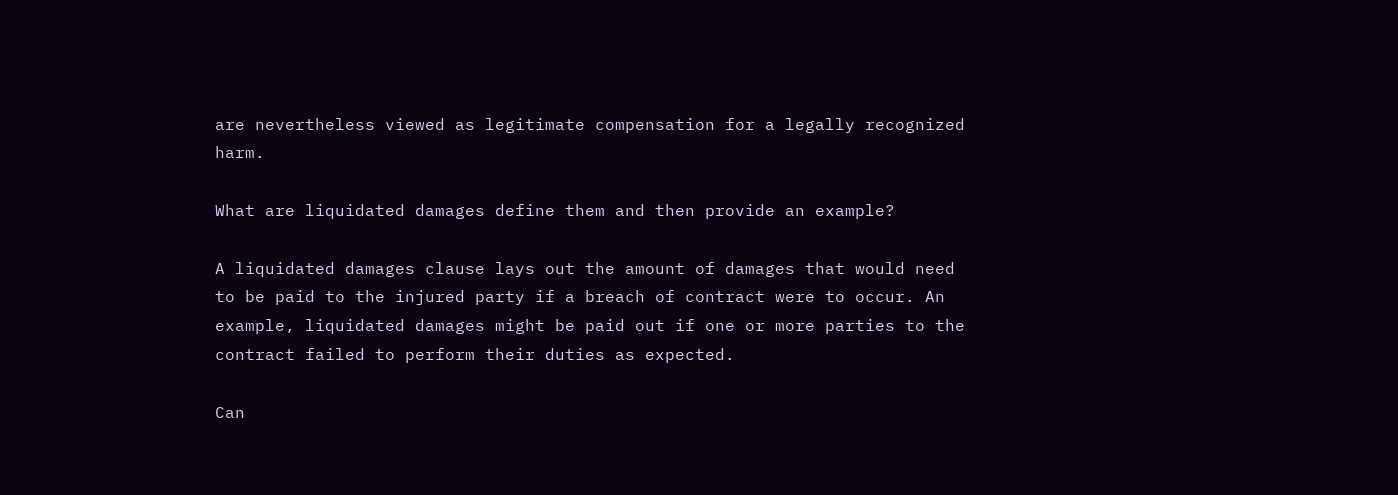are nevertheless viewed as legitimate compensation for a legally recognized harm.

What are liquidated damages define them and then provide an example?

A liquidated damages clause lays out the amount of damages that would need to be paid to the injured party if a breach of contract were to occur. An example, liquidated damages might be paid out if one or more parties to the contract failed to perform their duties as expected.

Can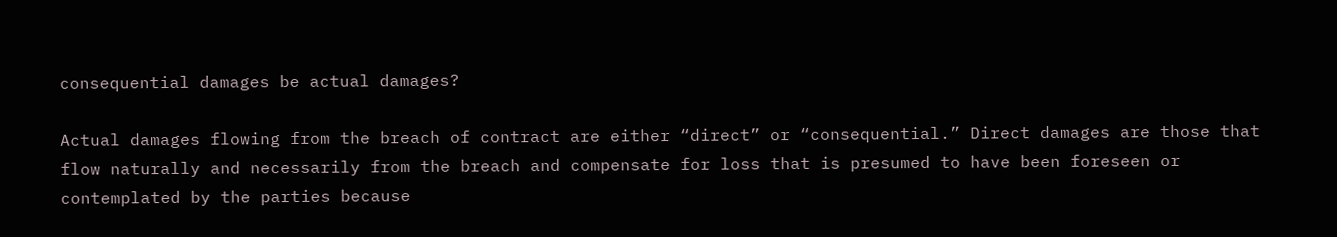consequential damages be actual damages?

Actual damages flowing from the breach of contract are either “direct” or “consequential.” Direct damages are those that flow naturally and necessarily from the breach and compensate for loss that is presumed to have been foreseen or contemplated by the parties because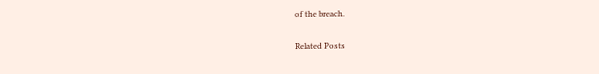of the breach.

Related Posts